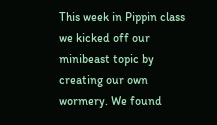This week in Pippin class we kicked off our minibeast topic by creating our own wormery. We found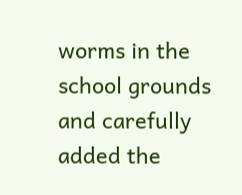worms in the school grounds and carefully added the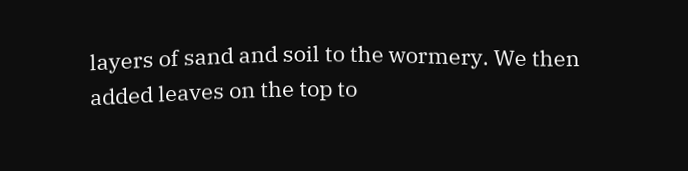layers of sand and soil to the wormery. We then added leaves on the top to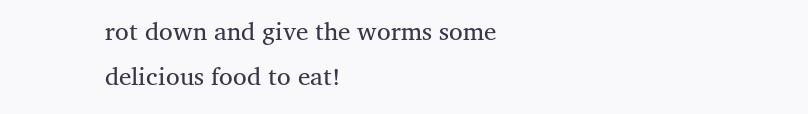rot down and give the worms some delicious food to eat!